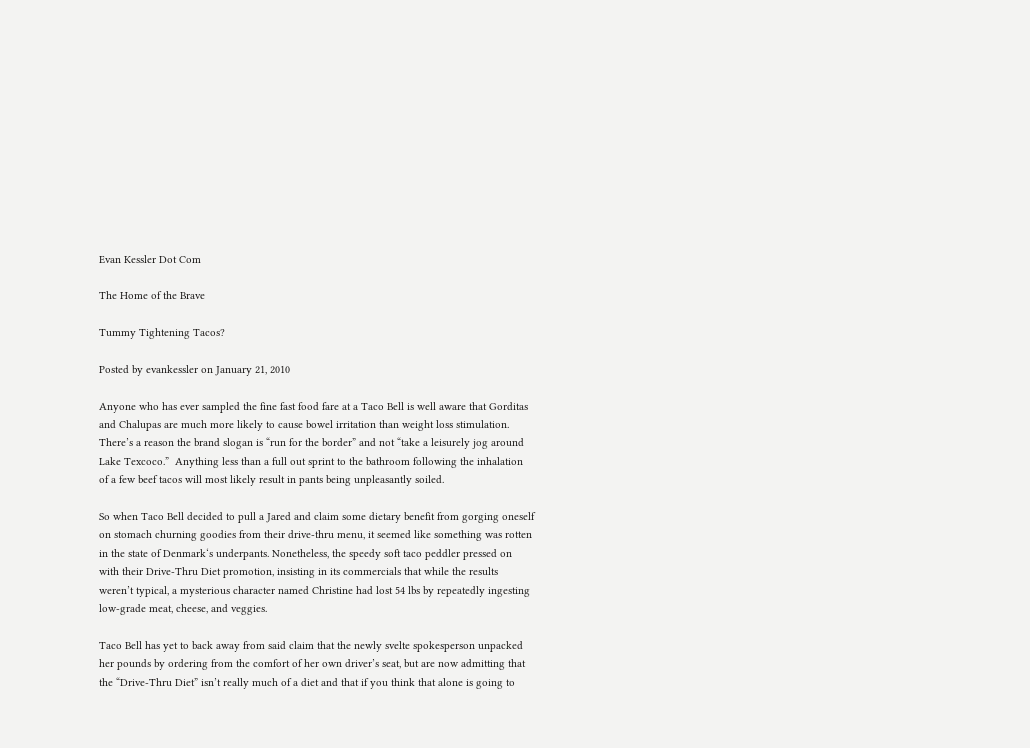Evan Kessler Dot Com

The Home of the Brave

Tummy Tightening Tacos?

Posted by evankessler on January 21, 2010

Anyone who has ever sampled the fine fast food fare at a Taco Bell is well aware that Gorditas and Chalupas are much more likely to cause bowel irritation than weight loss stimulation.  There’s a reason the brand slogan is “run for the border” and not “take a leisurely jog around Lake Texcoco.”  Anything less than a full out sprint to the bathroom following the inhalation of a few beef tacos will most likely result in pants being unpleasantly soiled.

So when Taco Bell decided to pull a Jared and claim some dietary benefit from gorging oneself on stomach churning goodies from their drive-thru menu, it seemed like something was rotten in the state of Denmark‘s underpants. Nonetheless, the speedy soft taco peddler pressed on with their Drive-Thru Diet promotion, insisting in its commercials that while the results weren’t typical, a mysterious character named Christine had lost 54 lbs by repeatedly ingesting low-grade meat, cheese, and veggies.

Taco Bell has yet to back away from said claim that the newly svelte spokesperson unpacked her pounds by ordering from the comfort of her own driver’s seat, but are now admitting that the “Drive-Thru Diet” isn’t really much of a diet and that if you think that alone is going to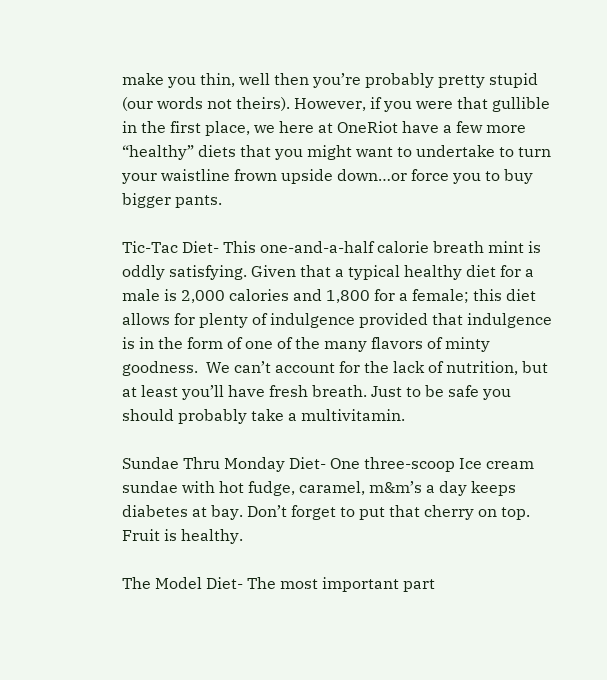make you thin, well then you’re probably pretty stupid (our words not theirs). However, if you were that gullible in the first place, we here at OneRiot have a few more “healthy” diets that you might want to undertake to turn your waistline frown upside down…or force you to buy bigger pants.

Tic-Tac Diet- This one-and-a-half calorie breath mint is oddly satisfying. Given that a typical healthy diet for a male is 2,000 calories and 1,800 for a female; this diet allows for plenty of indulgence provided that indulgence is in the form of one of the many flavors of minty goodness.  We can’t account for the lack of nutrition, but at least you’ll have fresh breath. Just to be safe you should probably take a multivitamin.

Sundae Thru Monday Diet- One three-scoop Ice cream sundae with hot fudge, caramel, m&m’s a day keeps diabetes at bay. Don’t forget to put that cherry on top.  Fruit is healthy.

The Model Diet- The most important part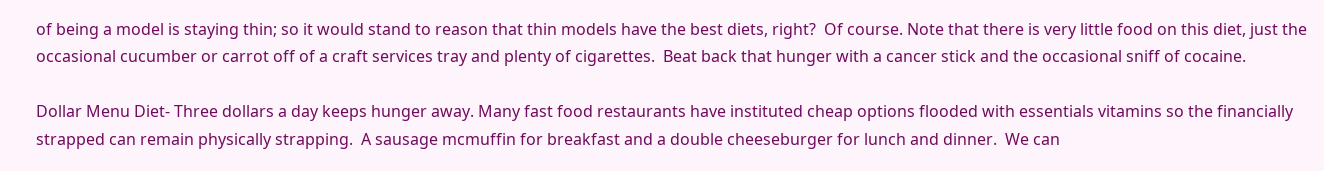of being a model is staying thin; so it would stand to reason that thin models have the best diets, right?  Of course. Note that there is very little food on this diet, just the occasional cucumber or carrot off of a craft services tray and plenty of cigarettes.  Beat back that hunger with a cancer stick and the occasional sniff of cocaine.

Dollar Menu Diet- Three dollars a day keeps hunger away. Many fast food restaurants have instituted cheap options flooded with essentials vitamins so the financially strapped can remain physically strapping.  A sausage mcmuffin for breakfast and a double cheeseburger for lunch and dinner.  We can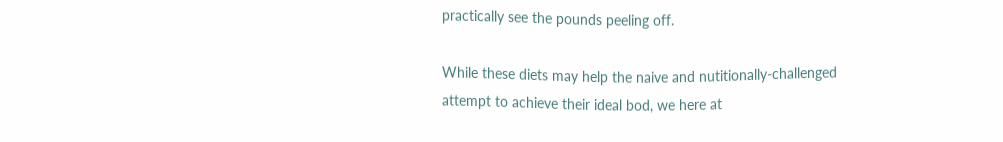practically see the pounds peeling off.

While these diets may help the naive and nutitionally-challenged attempt to achieve their ideal bod, we here at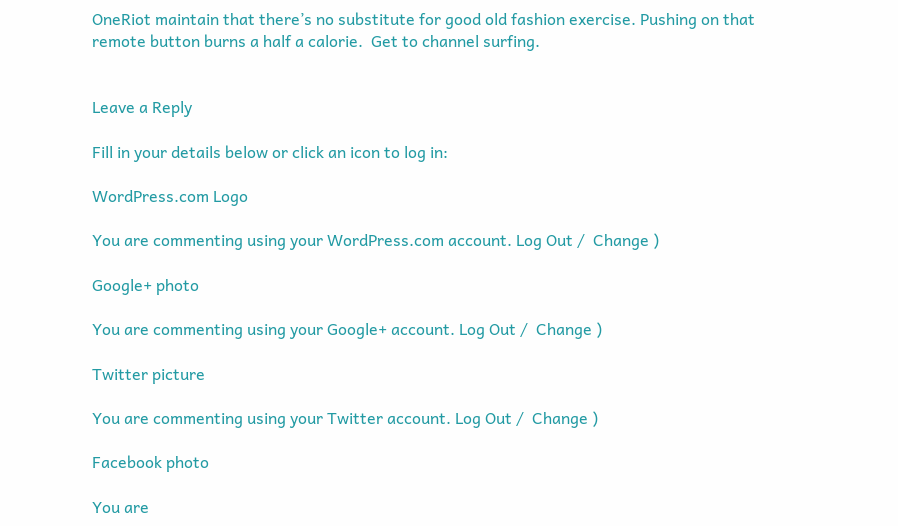OneRiot maintain that there’s no substitute for good old fashion exercise. Pushing on that remote button burns a half a calorie.  Get to channel surfing.


Leave a Reply

Fill in your details below or click an icon to log in:

WordPress.com Logo

You are commenting using your WordPress.com account. Log Out /  Change )

Google+ photo

You are commenting using your Google+ account. Log Out /  Change )

Twitter picture

You are commenting using your Twitter account. Log Out /  Change )

Facebook photo

You are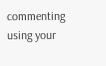commenting using your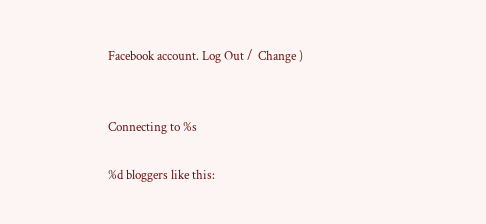Facebook account. Log Out /  Change )


Connecting to %s

%d bloggers like this: